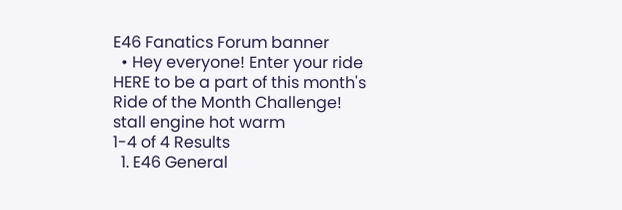E46 Fanatics Forum banner
  • Hey everyone! Enter your ride HERE to be a part of this month's Ride of the Month Challenge!
stall engine hot warm
1-4 of 4 Results
  1. E46 General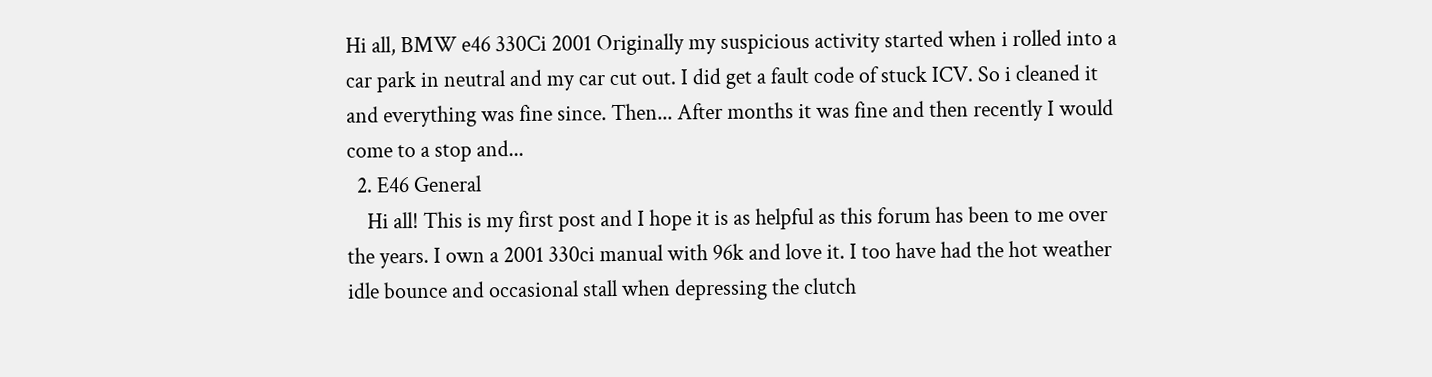Hi all, BMW e46 330Ci 2001 Originally my suspicious activity started when i rolled into a car park in neutral and my car cut out. I did get a fault code of stuck ICV. So i cleaned it and everything was fine since. Then... After months it was fine and then recently I would come to a stop and...
  2. E46 General
    Hi all! This is my first post and I hope it is as helpful as this forum has been to me over the years. I own a 2001 330ci manual with 96k and love it. I too have had the hot weather idle bounce and occasional stall when depressing the clutch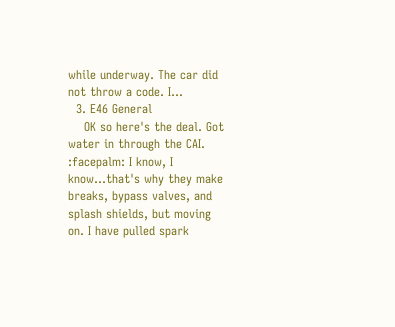while underway. The car did not throw a code. I...
  3. E46 General
    OK so here's the deal. Got water in through the CAI. :facepalm: I know, I know...that's why they make breaks, bypass valves, and splash shields, but moving on. I have pulled spark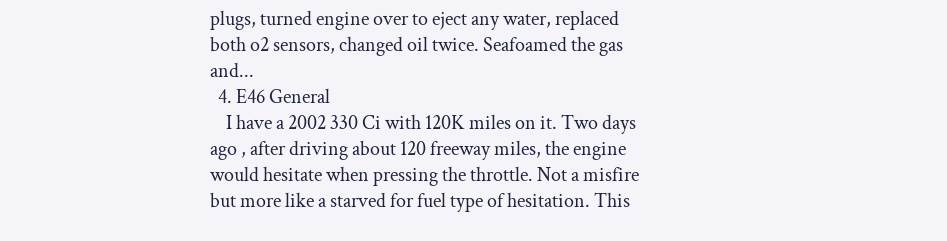plugs, turned engine over to eject any water, replaced both o2 sensors, changed oil twice. Seafoamed the gas and...
  4. E46 General
    I have a 2002 330 Ci with 120K miles on it. Two days ago , after driving about 120 freeway miles, the engine would hesitate when pressing the throttle. Not a misfire but more like a starved for fuel type of hesitation. This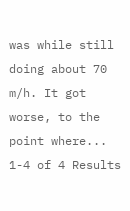was while still doing about 70 m/h. It got worse, to the point where...
1-4 of 4 Results